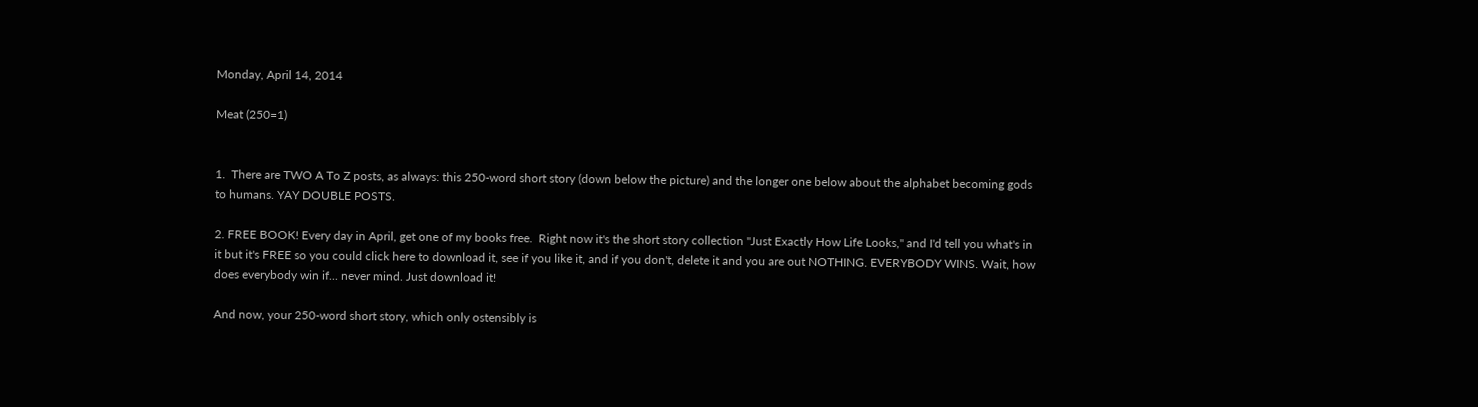Monday, April 14, 2014

Meat (250=1)


1.  There are TWO A To Z posts, as always: this 250-word short story (down below the picture) and the longer one below about the alphabet becoming gods to humans. YAY DOUBLE POSTS.

2. FREE BOOK! Every day in April, get one of my books free.  Right now it's the short story collection "Just Exactly How Life Looks," and I'd tell you what's in it but it's FREE so you could click here to download it, see if you like it, and if you don't, delete it and you are out NOTHING. EVERYBODY WINS. Wait, how does everybody win if... never mind. Just download it!

And now, your 250-word short story, which only ostensibly is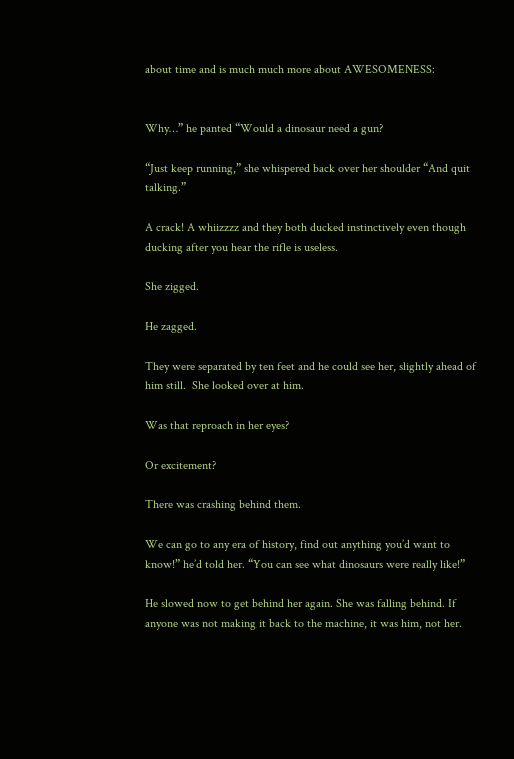about time and is much much more about AWESOMENESS:


Why…” he panted “Would a dinosaur need a gun?

“Just keep running,” she whispered back over her shoulder “And quit talking.”

A crack! A whiizzzz and they both ducked instinctively even though ducking after you hear the rifle is useless.

She zigged.

He zagged.

They were separated by ten feet and he could see her, slightly ahead of him still.  She looked over at him.

Was that reproach in her eyes?

Or excitement?

There was crashing behind them.

We can go to any era of history, find out anything you’d want to know!” he’d told her. “You can see what dinosaurs were really like!”

He slowed now to get behind her again. She was falling behind. If anyone was not making it back to the machine, it was him, not her.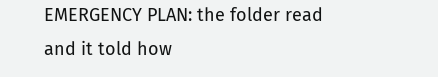EMERGENCY PLAN: the folder read and it told how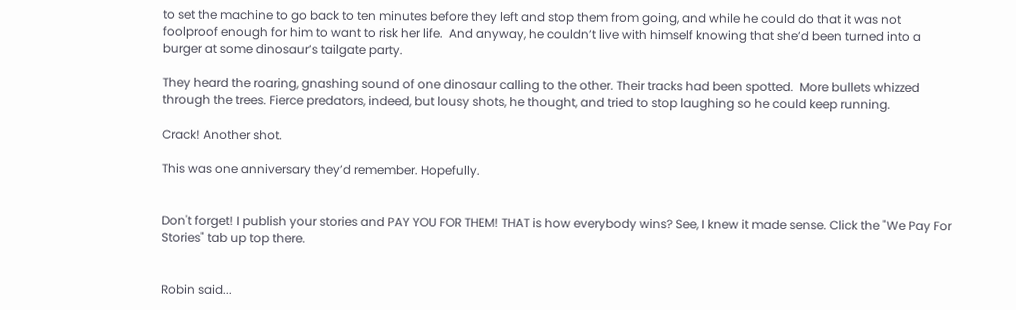to set the machine to go back to ten minutes before they left and stop them from going, and while he could do that it was not foolproof enough for him to want to risk her life.  And anyway, he couldn’t live with himself knowing that she’d been turned into a burger at some dinosaur’s tailgate party.

They heard the roaring, gnashing sound of one dinosaur calling to the other. Their tracks had been spotted.  More bullets whizzed through the trees. Fierce predators, indeed, but lousy shots, he thought, and tried to stop laughing so he could keep running.

Crack! Another shot.

This was one anniversary they’d remember. Hopefully.


Don't forget! I publish your stories and PAY YOU FOR THEM! THAT is how everybody wins? See, I knew it made sense. Click the "We Pay For Stories" tab up top there.


Robin said...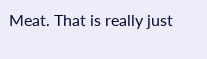Meat. That is really just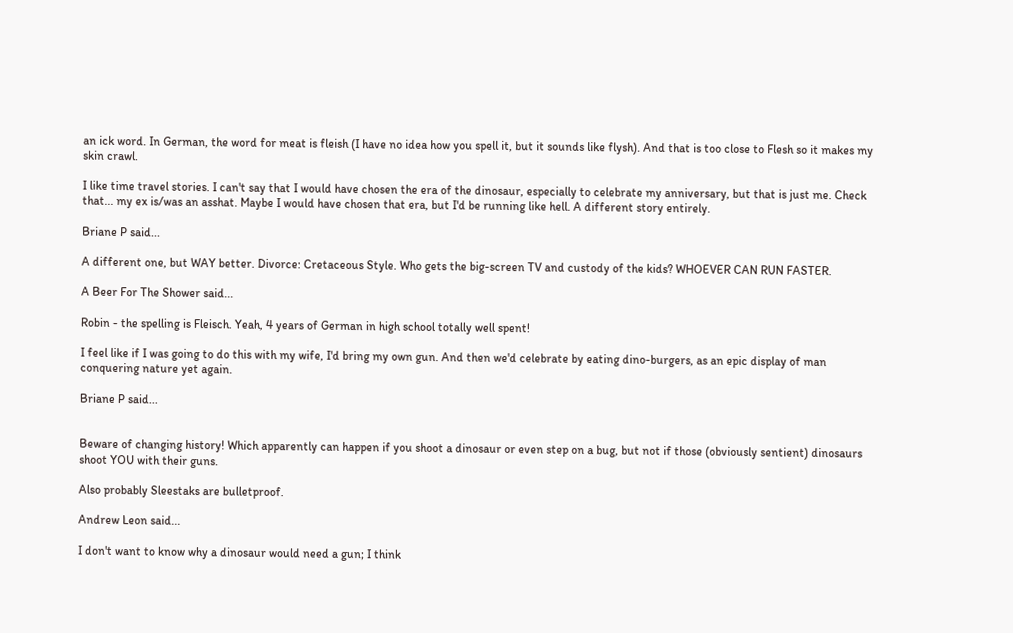an ick word. In German, the word for meat is fleish (I have no idea how you spell it, but it sounds like flysh). And that is too close to Flesh so it makes my skin crawl.

I like time travel stories. I can't say that I would have chosen the era of the dinosaur, especially to celebrate my anniversary, but that is just me. Check that... my ex is/was an asshat. Maybe I would have chosen that era, but I'd be running like hell. A different story entirely.

Briane P said...

A different one, but WAY better. Divorce: Cretaceous Style. Who gets the big-screen TV and custody of the kids? WHOEVER CAN RUN FASTER.

A Beer For The Shower said...

Robin - the spelling is Fleisch. Yeah, 4 years of German in high school totally well spent!

I feel like if I was going to do this with my wife, I'd bring my own gun. And then we'd celebrate by eating dino-burgers, as an epic display of man conquering nature yet again.

Briane P said...


Beware of changing history! Which apparently can happen if you shoot a dinosaur or even step on a bug, but not if those (obviously sentient) dinosaurs shoot YOU with their guns.

Also probably Sleestaks are bulletproof.

Andrew Leon said...

I don't want to know why a dinosaur would need a gun; I think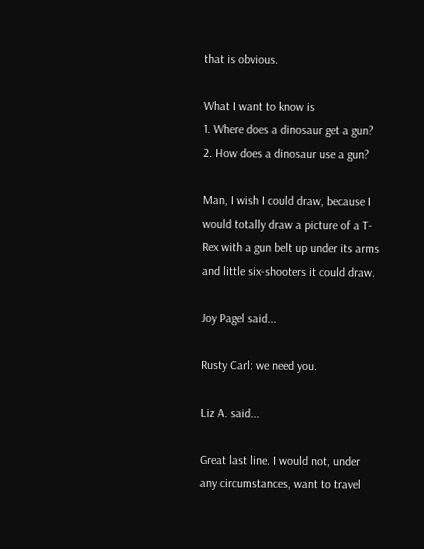that is obvious.

What I want to know is
1. Where does a dinosaur get a gun?
2. How does a dinosaur use a gun?

Man, I wish I could draw, because I would totally draw a picture of a T-Rex with a gun belt up under its arms and little six-shooters it could draw.

Joy Pagel said...

Rusty Carl: we need you.

Liz A. said...

Great last line. I would not, under any circumstances, want to travel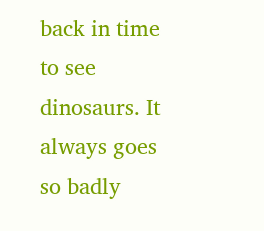back in time to see dinosaurs. It always goes so badly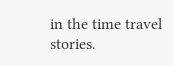in the time travel stories.